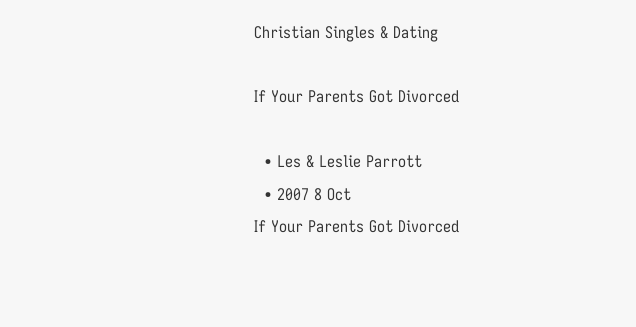Christian Singles & Dating

If Your Parents Got Divorced

  • Les & Leslie Parrott
  • 2007 8 Oct
If Your Parents Got Divorced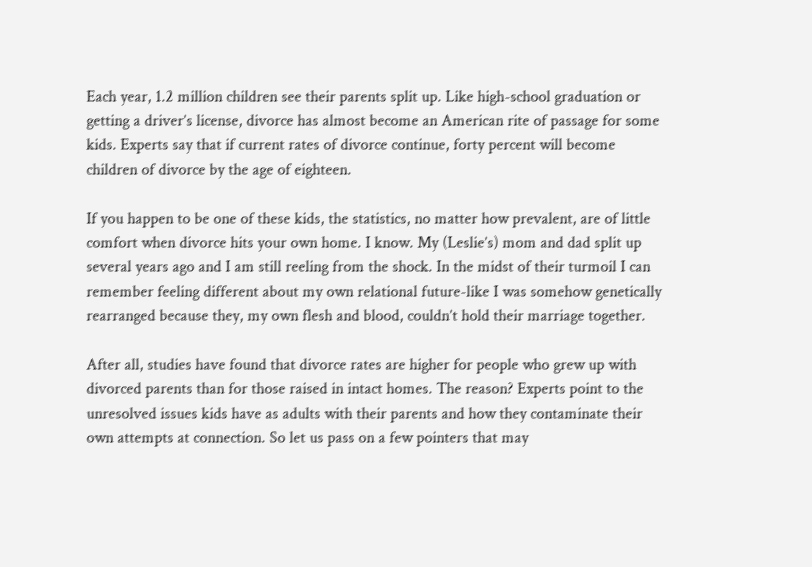Each year, 1.2 million children see their parents split up. Like high-school graduation or getting a driver’s license, divorce has almost become an American rite of passage for some kids. Experts say that if current rates of divorce continue, forty percent will become children of divorce by the age of eighteen.

If you happen to be one of these kids, the statistics, no matter how prevalent, are of little comfort when divorce hits your own home. I know. My (Leslie’s) mom and dad split up several years ago and I am still reeling from the shock. In the midst of their turmoil I can remember feeling different about my own relational future-like I was somehow genetically rearranged because they, my own flesh and blood, couldn’t hold their marriage together.

After all, studies have found that divorce rates are higher for people who grew up with divorced parents than for those raised in intact homes. The reason? Experts point to the unresolved issues kids have as adults with their parents and how they contaminate their own attempts at connection. So let us pass on a few pointers that may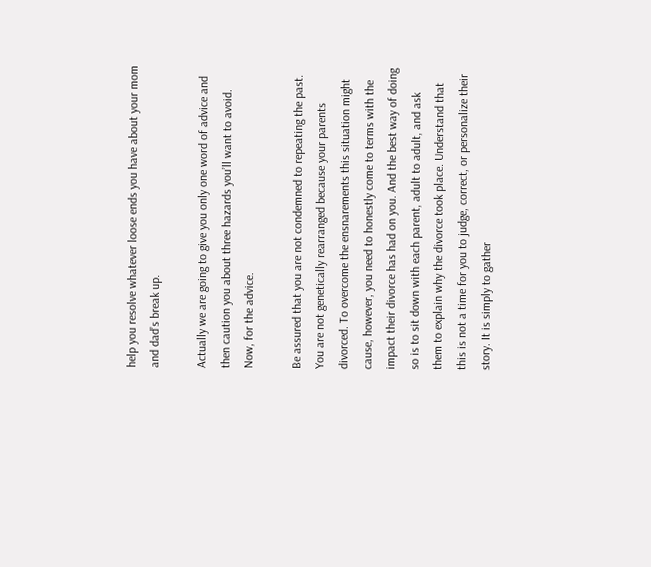help you resolve whatever loose ends you have about your mom and dad’s break up.

Actually we are going to give you only one word of advice and then caution you about three hazards you’ll want to avoid. Now, for the advice.

Be assured that you are not condemned to repeating the past. You are not genetically rearranged because your parents divorced. To overcome the ensnarements this situation might cause, however, you need to honestly come to terms with the impact their divorce has had on you. And the best way of doing so is to sit down with each parent, adult to adult, and ask them to explain why the divorce took place. Understand that this is not a time for you to judge, correct, or personalize their story. It is simply to gather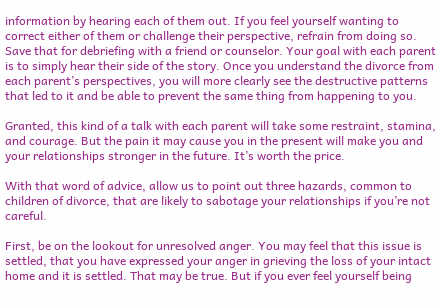information by hearing each of them out. If you feel yourself wanting to correct either of them or challenge their perspective, refrain from doing so. Save that for debriefing with a friend or counselor. Your goal with each parent is to simply hear their side of the story. Once you understand the divorce from each parent’s perspectives, you will more clearly see the destructive patterns that led to it and be able to prevent the same thing from happening to you.

Granted, this kind of a talk with each parent will take some restraint, stamina, and courage. But the pain it may cause you in the present will make you and your relationships stronger in the future. It’s worth the price.

With that word of advice, allow us to point out three hazards, common to children of divorce, that are likely to sabotage your relationships if you’re not careful.

First, be on the lookout for unresolved anger. You may feel that this issue is settled, that you have expressed your anger in grieving the loss of your intact home and it is settled. That may be true. But if you ever feel yourself being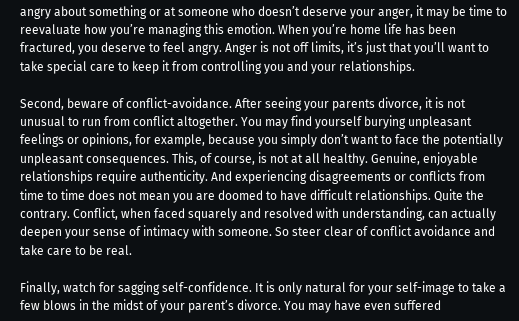angry about something or at someone who doesn’t deserve your anger, it may be time to reevaluate how you’re managing this emotion. When you’re home life has been fractured, you deserve to feel angry. Anger is not off limits, it’s just that you’ll want to take special care to keep it from controlling you and your relationships.

Second, beware of conflict-avoidance. After seeing your parents divorce, it is not unusual to run from conflict altogether. You may find yourself burying unpleasant feelings or opinions, for example, because you simply don’t want to face the potentially unpleasant consequences. This, of course, is not at all healthy. Genuine, enjoyable relationships require authenticity. And experiencing disagreements or conflicts from time to time does not mean you are doomed to have difficult relationships. Quite the contrary. Conflict, when faced squarely and resolved with understanding, can actually deepen your sense of intimacy with someone. So steer clear of conflict avoidance and take care to be real.

Finally, watch for sagging self-confidence. It is only natural for your self-image to take a few blows in the midst of your parent’s divorce. You may have even suffered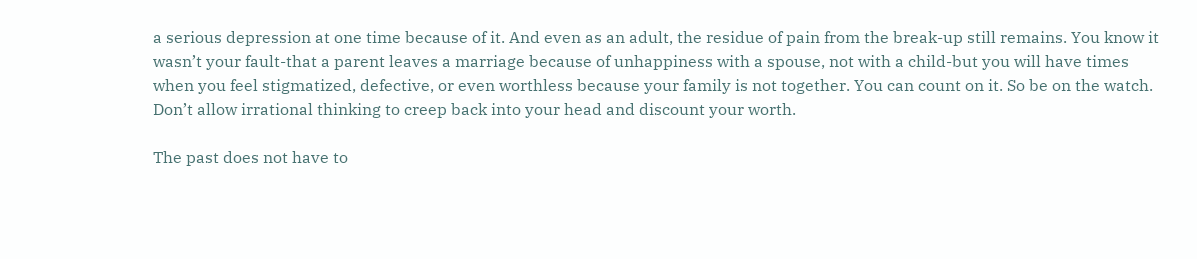a serious depression at one time because of it. And even as an adult, the residue of pain from the break-up still remains. You know it wasn’t your fault-that a parent leaves a marriage because of unhappiness with a spouse, not with a child-but you will have times when you feel stigmatized, defective, or even worthless because your family is not together. You can count on it. So be on the watch. Don’t allow irrational thinking to creep back into your head and discount your worth.

The past does not have to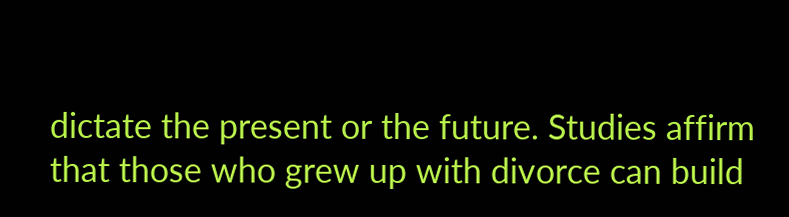dictate the present or the future. Studies affirm that those who grew up with divorce can build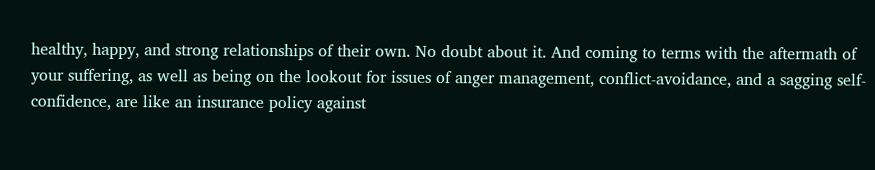healthy, happy, and strong relationships of their own. No doubt about it. And coming to terms with the aftermath of your suffering, as well as being on the lookout for issues of anger management, conflict-avoidance, and a sagging self-confidence, are like an insurance policy against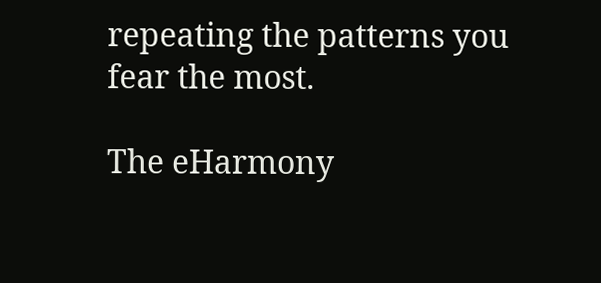repeating the patterns you fear the most.

The eHarmony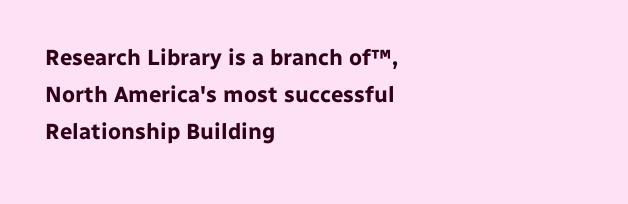Research Library is a branch of™, North America's most successful Relationship Building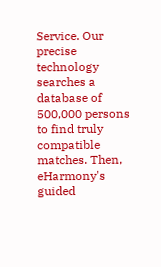Service. Our precise technology searches a database of 500,000 persons to find truly compatible matches. Then, eHarmony's guided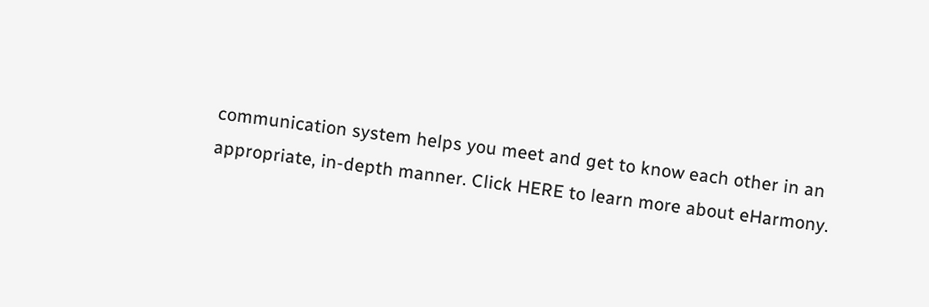communication system helps you meet and get to know each other in an appropriate, in-depth manner. Click HERE to learn more about eHarmony.